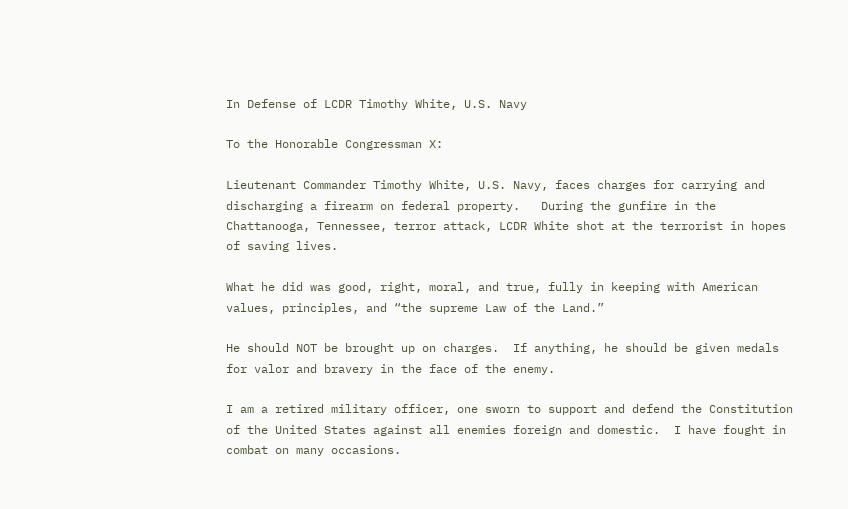In Defense of LCDR Timothy White, U.S. Navy

To the Honorable Congressman X:

Lieutenant Commander Timothy White, U.S. Navy, faces charges for carrying and discharging a firearm on federal property.   During the gunfire in the Chattanooga, Tennessee, terror attack, LCDR White shot at the terrorist in hopes of saving lives.

What he did was good, right, moral, and true, fully in keeping with American values, principles, and “the supreme Law of the Land.”

He should NOT be brought up on charges.  If anything, he should be given medals for valor and bravery in the face of the enemy.

I am a retired military officer, one sworn to support and defend the Constitution of the United States against all enemies foreign and domestic.  I have fought in combat on many occasions.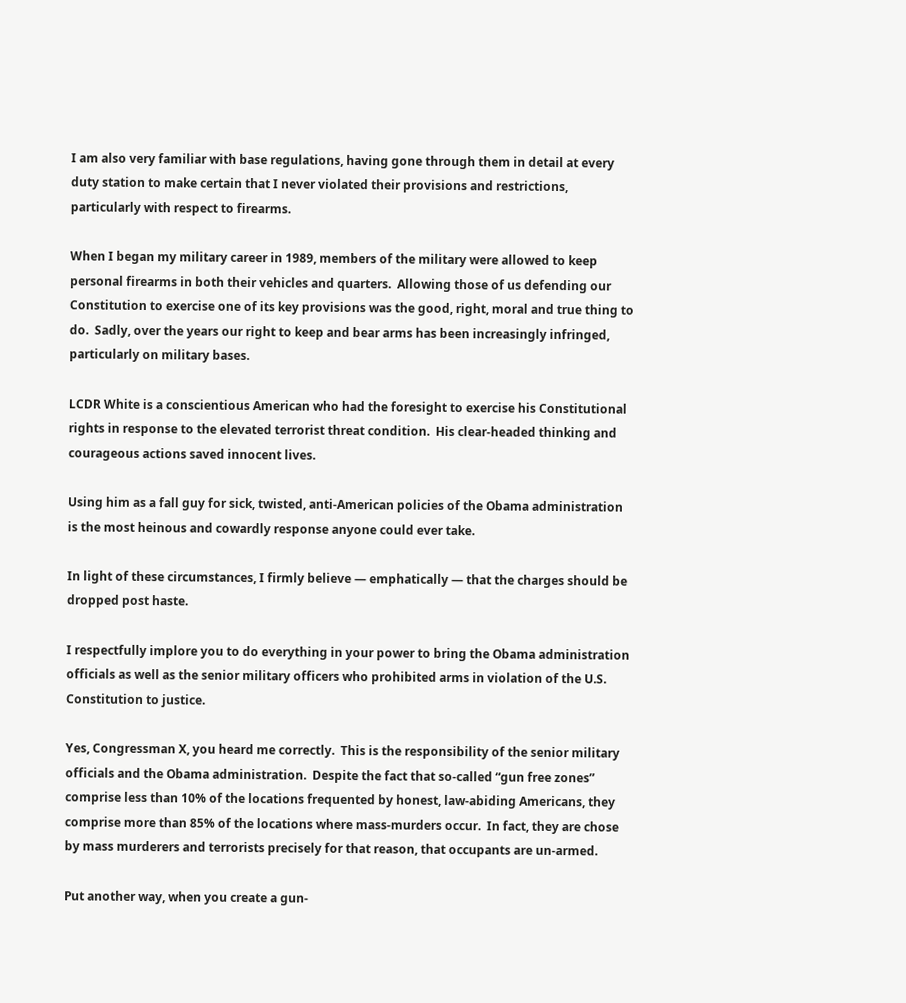I am also very familiar with base regulations, having gone through them in detail at every duty station to make certain that I never violated their provisions and restrictions, particularly with respect to firearms.

When I began my military career in 1989, members of the military were allowed to keep personal firearms in both their vehicles and quarters.  Allowing those of us defending our Constitution to exercise one of its key provisions was the good, right, moral and true thing to do.  Sadly, over the years our right to keep and bear arms has been increasingly infringed, particularly on military bases.

LCDR White is a conscientious American who had the foresight to exercise his Constitutional rights in response to the elevated terrorist threat condition.  His clear-headed thinking and courageous actions saved innocent lives.

Using him as a fall guy for sick, twisted, anti-American policies of the Obama administration is the most heinous and cowardly response anyone could ever take.

In light of these circumstances, I firmly believe — emphatically — that the charges should be dropped post haste.

I respectfully implore you to do everything in your power to bring the Obama administration officials as well as the senior military officers who prohibited arms in violation of the U.S. Constitution to justice.

Yes, Congressman X, you heard me correctly.  This is the responsibility of the senior military officials and the Obama administration.  Despite the fact that so-called “gun free zones” comprise less than 10% of the locations frequented by honest, law-abiding Americans, they comprise more than 85% of the locations where mass-murders occur.  In fact, they are chose by mass murderers and terrorists precisely for that reason, that occupants are un-armed.

Put another way, when you create a gun-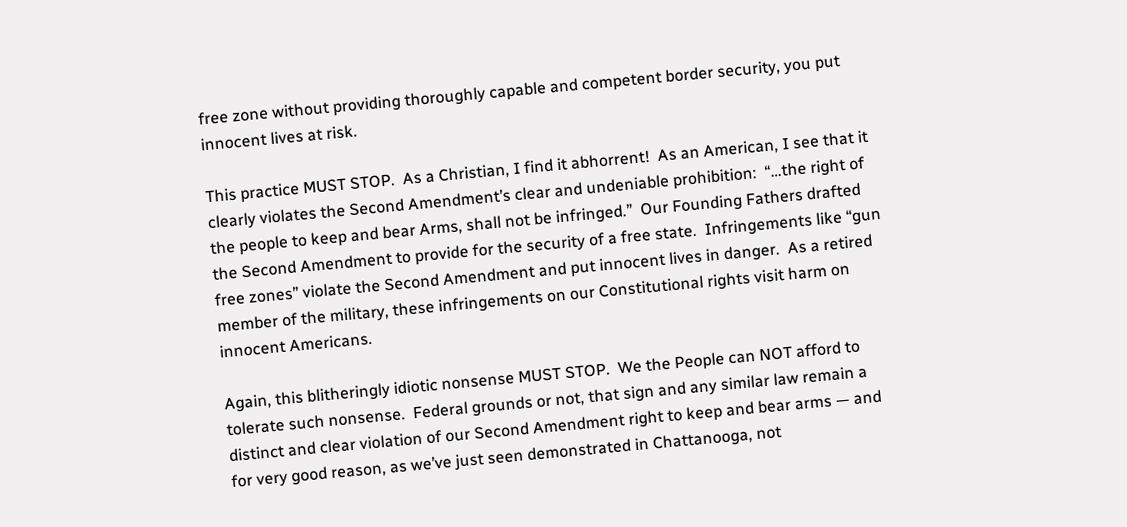free zone without providing thoroughly capable and competent border security, you put innocent lives at risk.

This practice MUST STOP.  As a Christian, I find it abhorrent!  As an American, I see that it clearly violates the Second Amendment’s clear and undeniable prohibition:  “…the right of the people to keep and bear Arms, shall not be infringed.”  Our Founding Fathers drafted the Second Amendment to provide for the security of a free state.  Infringements like “gun free zones” violate the Second Amendment and put innocent lives in danger.  As a retired member of the military, these infringements on our Constitutional rights visit harm on innocent Americans.

Again, this blitheringly idiotic nonsense MUST STOP.  We the People can NOT afford to tolerate such nonsense.  Federal grounds or not, that sign and any similar law remain a distinct and clear violation of our Second Amendment right to keep and bear arms — and for very good reason, as we’ve just seen demonstrated in Chattanooga, not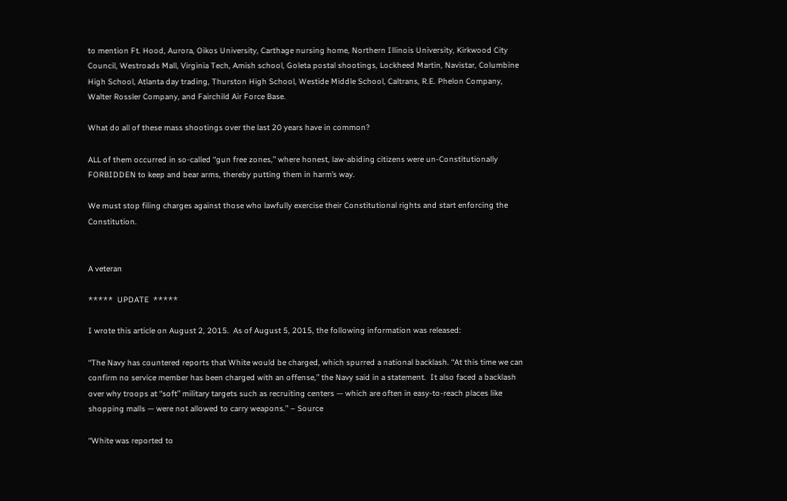to mention Ft. Hood, Aurora, Oikos University, Carthage nursing home, Northern Illinois University, Kirkwood City Council, Westroads Mall, Virginia Tech, Amish school, Goleta postal shootings, Lockheed Martin, Navistar, Columbine High School, Atlanta day trading, Thurston High School, Westide Middle School, Caltrans, R.E. Phelon Company, Walter Rossler Company, and Fairchild Air Force Base.

What do all of these mass shootings over the last 20 years have in common?

ALL of them occurred in so-called “gun free zones,” where honest, law-abiding citizens were un-Constitutionally FORBIDDEN to keep and bear arms, thereby putting them in harm’s way.

We must stop filing charges against those who lawfully exercise their Constitutional rights and start enforcing the Constitution.


A veteran

*****  UPDATE  *****

I wrote this article on August 2, 2015.  As of August 5, 2015, the following information was released:

“The Navy has countered reports that White would be charged, which spurred a national backlash. “At this time we can confirm no service member has been charged with an offense,” the Navy said in a statement.  It also faced a backlash over why troops at “soft” military targets such as recruiting centers — which are often in easy-to-reach places like shopping malls — were not allowed to carry weapons.” – Source

“White was reported to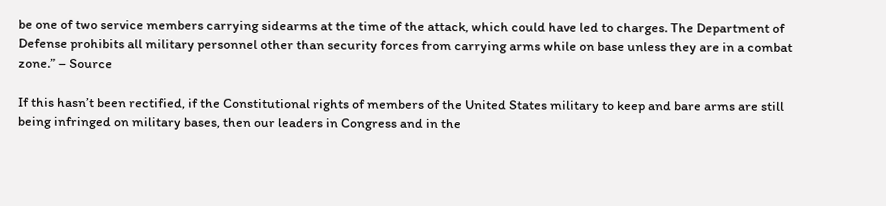be one of two service members carrying sidearms at the time of the attack, which could have led to charges. The Department of Defense prohibits all military personnel other than security forces from carrying arms while on base unless they are in a combat zone.” – Source

If this hasn’t been rectified, if the Constitutional rights of members of the United States military to keep and bare arms are still being infringed on military bases, then our leaders in Congress and in the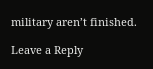military aren’t finished.

Leave a Reply